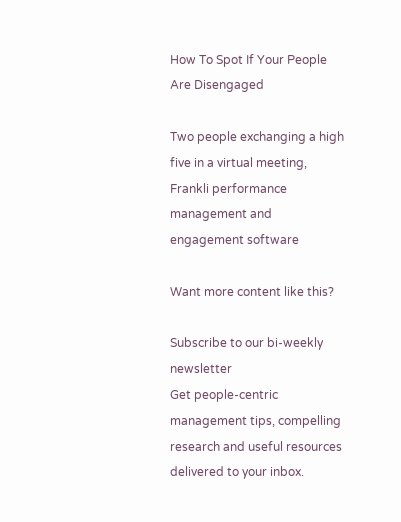How To Spot If Your People Are Disengaged

Two people exchanging a high five in a virtual meeting, Frankli performance management and engagement software

Want more content like this?

Subscribe to our bi-weekly newsletter
Get people-centric management tips, compelling research and useful resources delivered to your inbox.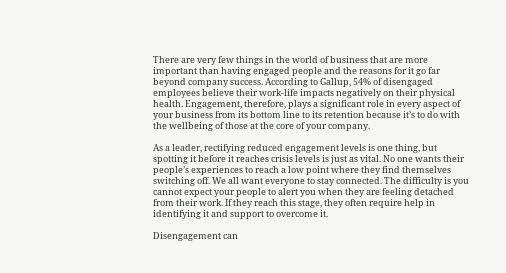There are very few things in the world of business that are more important than having engaged people and the reasons for it go far beyond company success. According to Gallup, 54% of disengaged employees believe their work-life impacts negatively on their physical health. Engagement, therefore, plays a significant role in every aspect of your business from its bottom line to its retention because it’s to do with the wellbeing of those at the core of your company.

As a leader, rectifying reduced engagement levels is one thing, but spotting it before it reaches crisis levels is just as vital. No one wants their people’s experiences to reach a low point where they find themselves switching off. We all want everyone to stay connected. The difficulty is you cannot expect your people to alert you when they are feeling detached from their work. If they reach this stage, they often require help in identifying it and support to overcome it.

Disengagement can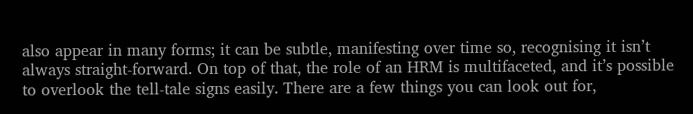also appear in many forms; it can be subtle, manifesting over time so, recognising it isn’t always straight-forward. On top of that, the role of an HRM is multifaceted, and it’s possible to overlook the tell-tale signs easily. There are a few things you can look out for,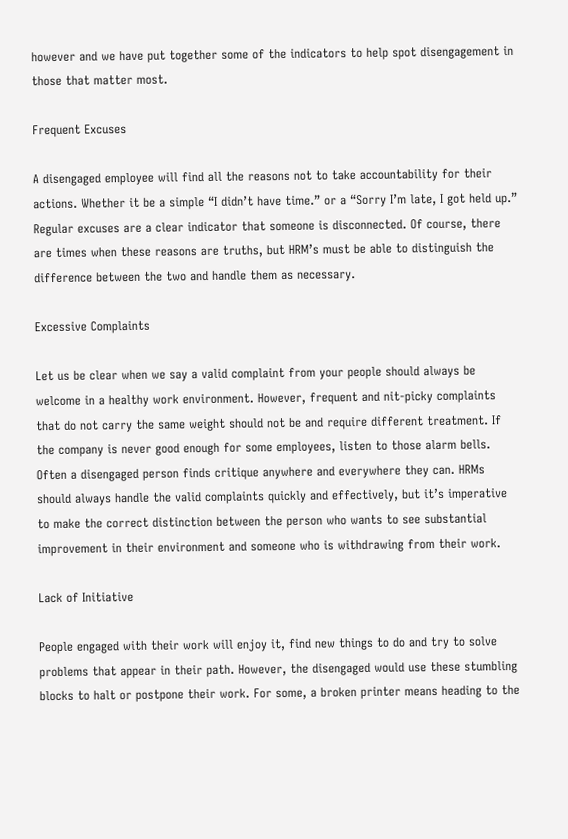however and we have put together some of the indicators to help spot disengagement in those that matter most.

Frequent Excuses

A disengaged employee will find all the reasons not to take accountability for their actions. Whether it be a simple “I didn’t have time.” or a “Sorry I’m late, I got held up.” Regular excuses are a clear indicator that someone is disconnected. Of course, there are times when these reasons are truths, but HRM’s must be able to distinguish the difference between the two and handle them as necessary.

Excessive Complaints

Let us be clear when we say a valid complaint from your people should always be welcome in a healthy work environment. However, frequent and nit-picky complaints that do not carry the same weight should not be and require different treatment. If the company is never good enough for some employees, listen to those alarm bells. Often a disengaged person finds critique anywhere and everywhere they can. HRMs should always handle the valid complaints quickly and effectively, but it’s imperative to make the correct distinction between the person who wants to see substantial improvement in their environment and someone who is withdrawing from their work.

Lack of Initiative

People engaged with their work will enjoy it, find new things to do and try to solve problems that appear in their path. However, the disengaged would use these stumbling blocks to halt or postpone their work. For some, a broken printer means heading to the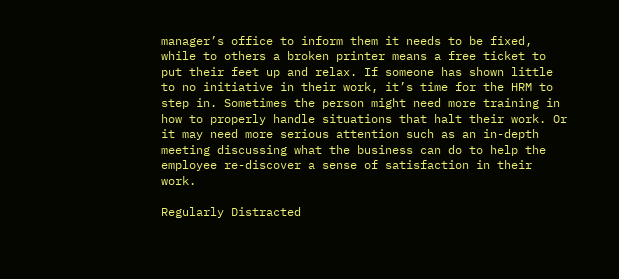manager’s office to inform them it needs to be fixed, while to others a broken printer means a free ticket to put their feet up and relax. If someone has shown little to no initiative in their work, it’s time for the HRM to step in. Sometimes the person might need more training in how to properly handle situations that halt their work. Or it may need more serious attention such as an in-depth meeting discussing what the business can do to help the employee re-discover a sense of satisfaction in their work.

Regularly Distracted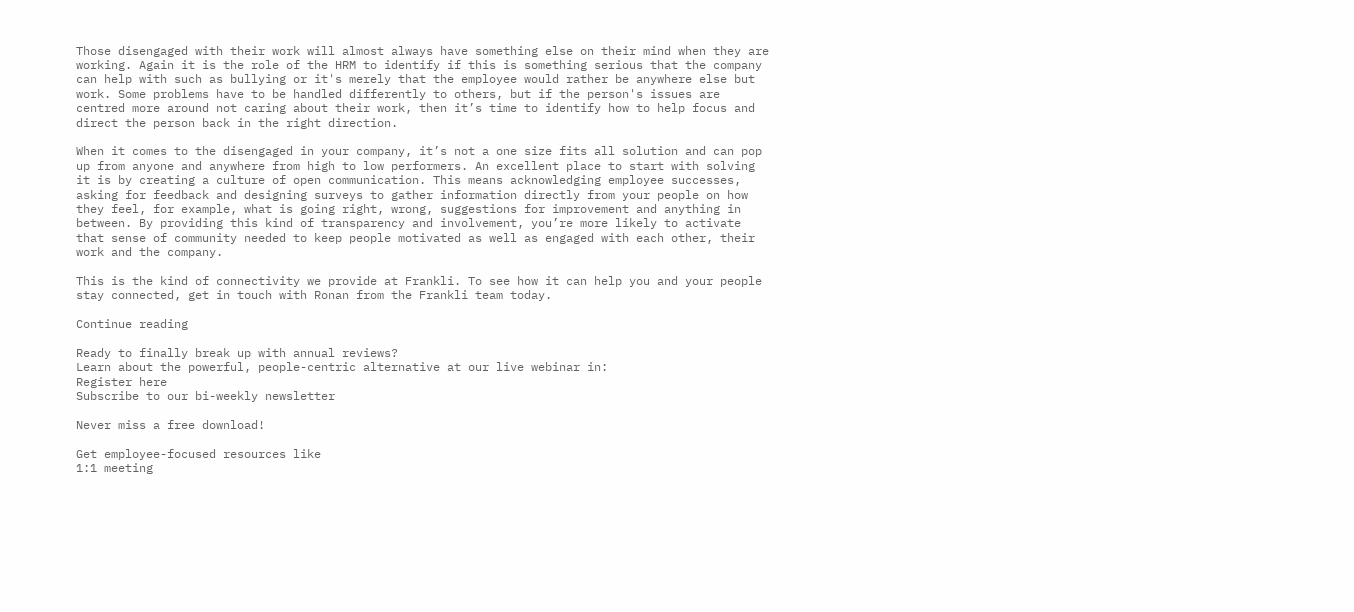Those disengaged with their work will almost always have something else on their mind when they are working. Again it is the role of the HRM to identify if this is something serious that the company can help with such as bullying or it's merely that the employee would rather be anywhere else but work. Some problems have to be handled differently to others, but if the person's issues are centred more around not caring about their work, then it’s time to identify how to help focus and direct the person back in the right direction.

When it comes to the disengaged in your company, it’s not a one size fits all solution and can pop up from anyone and anywhere from high to low performers. An excellent place to start with solving it is by creating a culture of open communication. This means acknowledging employee successes, asking for feedback and designing surveys to gather information directly from your people on how they feel, for example, what is going right, wrong, suggestions for improvement and anything in between. By providing this kind of transparency and involvement, you’re more likely to activate that sense of community needed to keep people motivated as well as engaged with each other, their work and the company.

This is the kind of connectivity we provide at Frankli. To see how it can help you and your people stay connected, get in touch with Ronan from the Frankli team today.

Continue reading

Ready to finally break up with annual reviews?
Learn about the powerful, people-centric alternative at our live webinar in:
Register here
Subscribe to our bi-weekly newsletter

Never miss a free download!

Get employee-focused resources like
1:1 meeting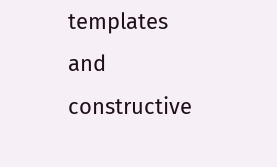templates and constructive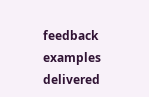feedback examples delivered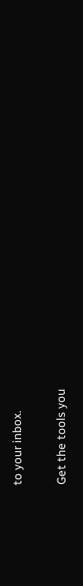to your inbox.

Get the tools you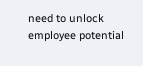need to unlock employee potential